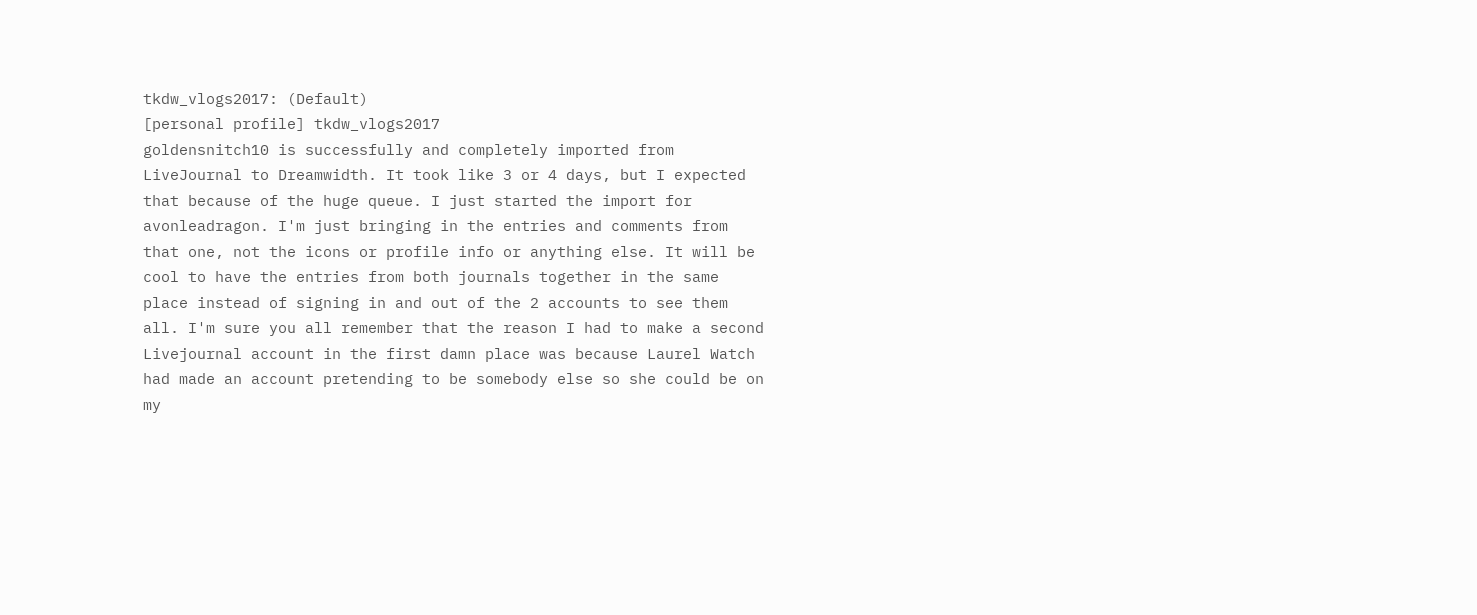tkdw_vlogs2017: (Default)
[personal profile] tkdw_vlogs2017
goldensnitch10 is successfully and completely imported from LiveJournal to Dreamwidth. It took like 3 or 4 days, but I expected that because of the huge queue. I just started the import for avonleadragon. I'm just bringing in the entries and comments from that one, not the icons or profile info or anything else. It will be cool to have the entries from both journals together in the same place instead of signing in and out of the 2 accounts to see them all. I'm sure you all remember that the reason I had to make a second Livejournal account in the first damn place was because Laurel Watch had made an account pretending to be somebody else so she could be on my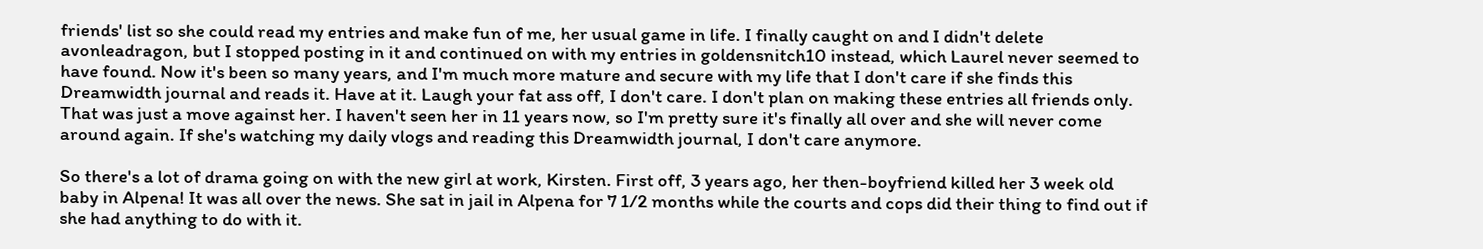friends' list so she could read my entries and make fun of me, her usual game in life. I finally caught on and I didn't delete avonleadragon, but I stopped posting in it and continued on with my entries in goldensnitch10 instead, which Laurel never seemed to have found. Now it's been so many years, and I'm much more mature and secure with my life that I don't care if she finds this Dreamwidth journal and reads it. Have at it. Laugh your fat ass off, I don't care. I don't plan on making these entries all friends only. That was just a move against her. I haven't seen her in 11 years now, so I'm pretty sure it's finally all over and she will never come around again. If she's watching my daily vlogs and reading this Dreamwidth journal, I don't care anymore.

So there's a lot of drama going on with the new girl at work, Kirsten. First off, 3 years ago, her then-boyfriend killed her 3 week old baby in Alpena! It was all over the news. She sat in jail in Alpena for 7 1/2 months while the courts and cops did their thing to find out if she had anything to do with it.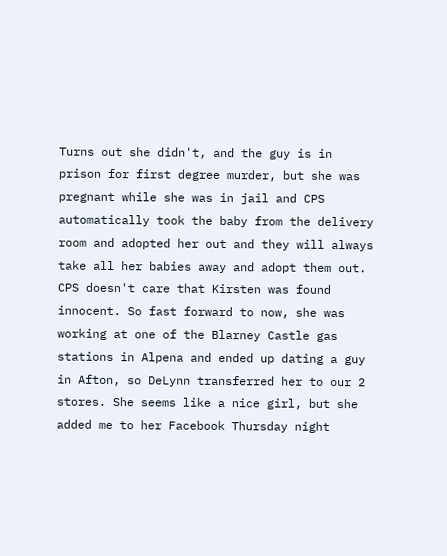Turns out she didn't, and the guy is in prison for first degree murder, but she was pregnant while she was in jail and CPS automatically took the baby from the delivery room and adopted her out and they will always take all her babies away and adopt them out. CPS doesn't care that Kirsten was found innocent. So fast forward to now, she was working at one of the Blarney Castle gas stations in Alpena and ended up dating a guy in Afton, so DeLynn transferred her to our 2 stores. She seems like a nice girl, but she added me to her Facebook Thursday night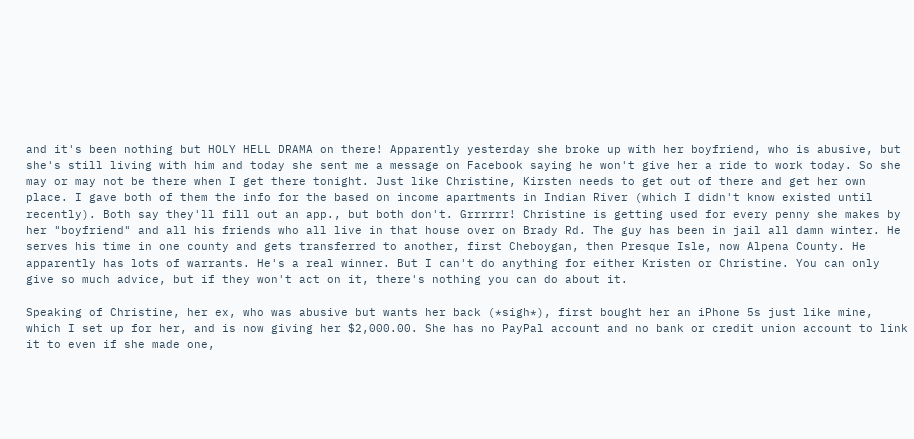and it's been nothing but HOLY HELL DRAMA on there! Apparently yesterday she broke up with her boyfriend, who is abusive, but she's still living with him and today she sent me a message on Facebook saying he won't give her a ride to work today. So she may or may not be there when I get there tonight. Just like Christine, Kirsten needs to get out of there and get her own place. I gave both of them the info for the based on income apartments in Indian River (which I didn't know existed until recently). Both say they'll fill out an app., but both don't. Grrrrrr! Christine is getting used for every penny she makes by her "boyfriend" and all his friends who all live in that house over on Brady Rd. The guy has been in jail all damn winter. He serves his time in one county and gets transferred to another, first Cheboygan, then Presque Isle, now Alpena County. He apparently has lots of warrants. He's a real winner. But I can't do anything for either Kristen or Christine. You can only give so much advice, but if they won't act on it, there's nothing you can do about it.

Speaking of Christine, her ex, who was abusive but wants her back (*sigh*), first bought her an iPhone 5s just like mine, which I set up for her, and is now giving her $2,000.00. She has no PayPal account and no bank or credit union account to link it to even if she made one,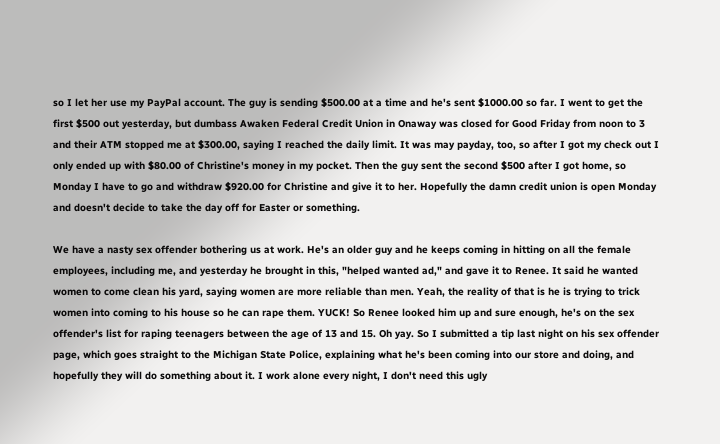so I let her use my PayPal account. The guy is sending $500.00 at a time and he's sent $1000.00 so far. I went to get the first $500 out yesterday, but dumbass Awaken Federal Credit Union in Onaway was closed for Good Friday from noon to 3 and their ATM stopped me at $300.00, saying I reached the daily limit. It was may payday, too, so after I got my check out I only ended up with $80.00 of Christine's money in my pocket. Then the guy sent the second $500 after I got home, so Monday I have to go and withdraw $920.00 for Christine and give it to her. Hopefully the damn credit union is open Monday and doesn't decide to take the day off for Easter or something.

We have a nasty sex offender bothering us at work. He's an older guy and he keeps coming in hitting on all the female employees, including me, and yesterday he brought in this, "helped wanted ad," and gave it to Renee. It said he wanted women to come clean his yard, saying women are more reliable than men. Yeah, the reality of that is he is trying to trick women into coming to his house so he can rape them. YUCK! So Renee looked him up and sure enough, he's on the sex offender's list for raping teenagers between the age of 13 and 15. Oh yay. So I submitted a tip last night on his sex offender page, which goes straight to the Michigan State Police, explaining what he's been coming into our store and doing, and hopefully they will do something about it. I work alone every night, I don't need this ugly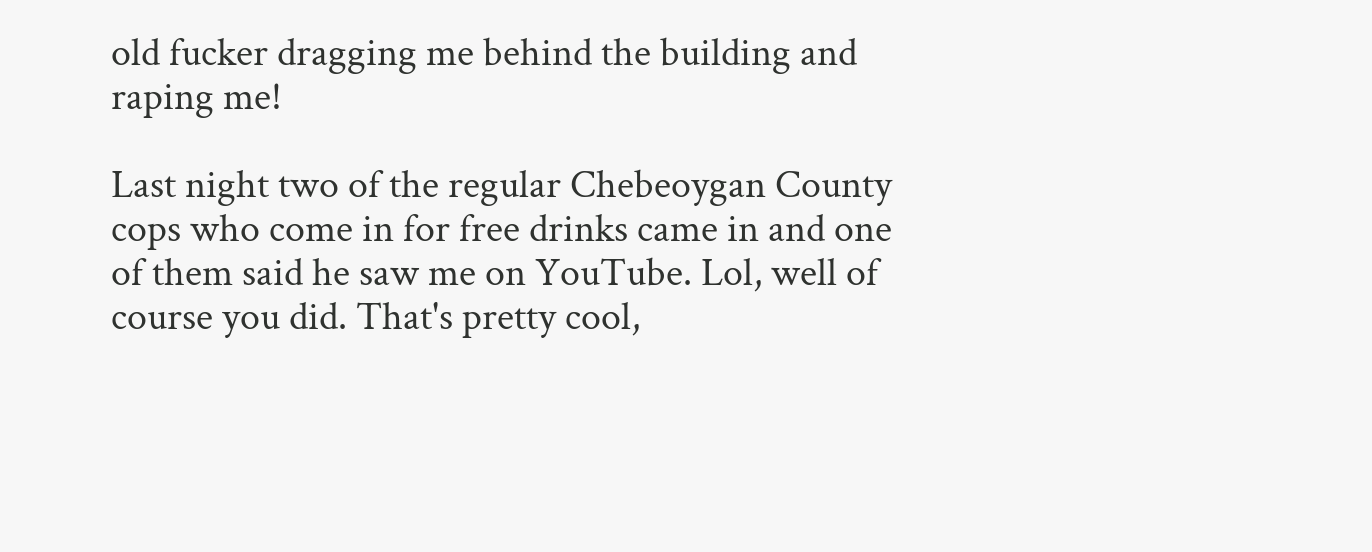old fucker dragging me behind the building and raping me!

Last night two of the regular Chebeoygan County cops who come in for free drinks came in and one of them said he saw me on YouTube. Lol, well of course you did. That's pretty cool,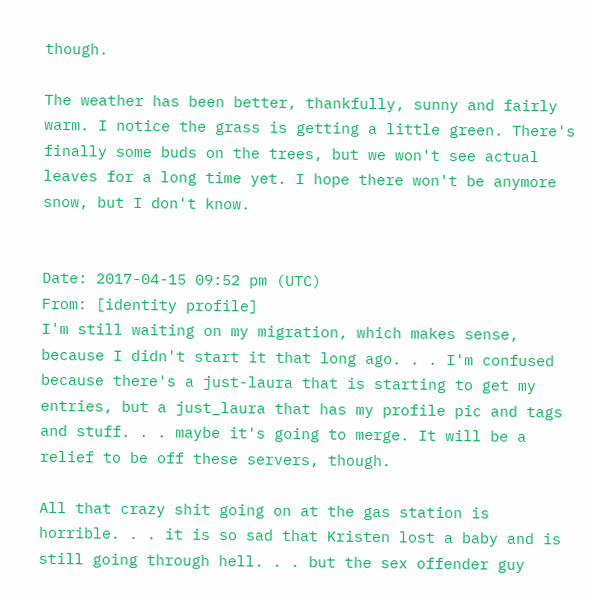though.

The weather has been better, thankfully, sunny and fairly warm. I notice the grass is getting a little green. There's finally some buds on the trees, but we won't see actual leaves for a long time yet. I hope there won't be anymore snow, but I don't know.


Date: 2017-04-15 09:52 pm (UTC)
From: [identity profile]
I'm still waiting on my migration, which makes sense, because I didn't start it that long ago. . . I'm confused because there's a just-laura that is starting to get my entries, but a just_laura that has my profile pic and tags and stuff. . . maybe it's going to merge. It will be a relief to be off these servers, though.

All that crazy shit going on at the gas station is horrible. . . it is so sad that Kristen lost a baby and is still going through hell. . . but the sex offender guy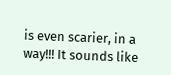is even scarier, in a way!!! It sounds like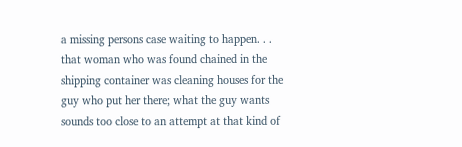a missing persons case waiting to happen. . . that woman who was found chained in the shipping container was cleaning houses for the guy who put her there; what the guy wants sounds too close to an attempt at that kind of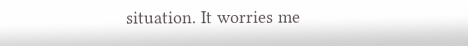situation. It worries me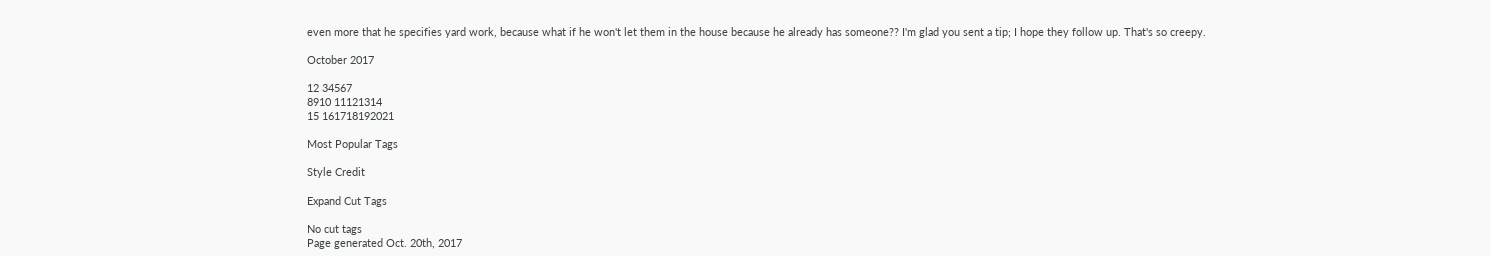even more that he specifies yard work, because what if he won't let them in the house because he already has someone?? I'm glad you sent a tip; I hope they follow up. That's so creepy.

October 2017

12 34567
8910 11121314
15 161718192021

Most Popular Tags

Style Credit

Expand Cut Tags

No cut tags
Page generated Oct. 20th, 2017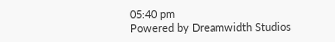05:40 pm
Powered by Dreamwidth Studios